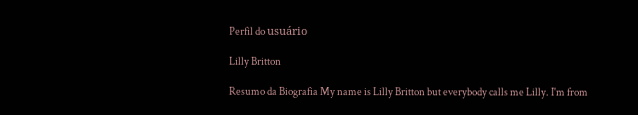Perfil do usuário

Lilly Britton

Resumo da Biografia My name is Lilly Britton but everybody calls me Lilly. I'm from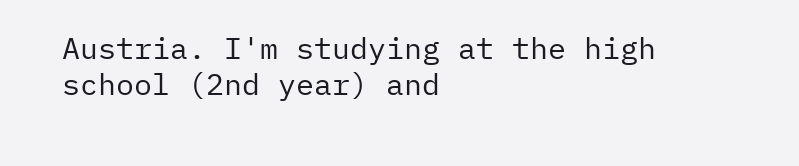Austria. I'm studying at the high school (2nd year) and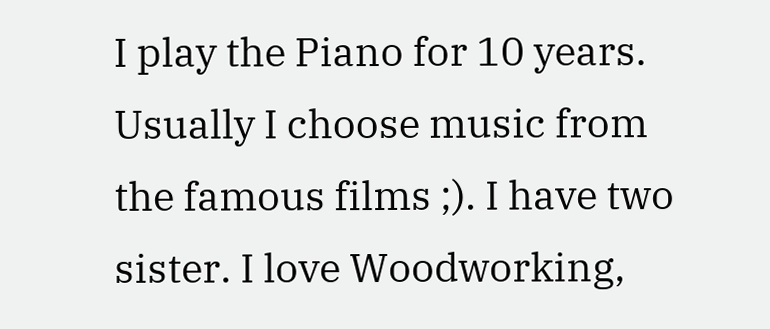I play the Piano for 10 years. Usually I choose music from the famous films ;). I have two sister. I love Woodworking,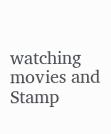watching movies and Stamp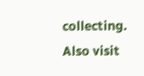collecting. Also visit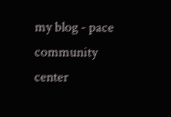my blog - pace community center